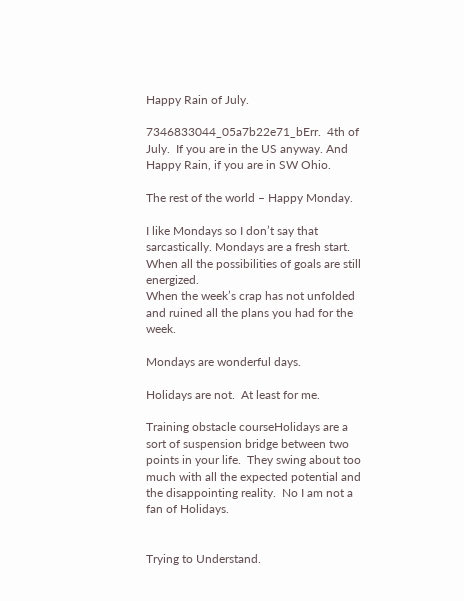Happy Rain of July.

7346833044_05a7b22e71_bErr.  4th of July.  If you are in the US anyway. And Happy Rain, if you are in SW Ohio.

The rest of the world – Happy Monday.

I like Mondays so I don’t say that sarcastically. Mondays are a fresh start.  When all the possibilities of goals are still energized.
When the week’s crap has not unfolded and ruined all the plans you had for the week.

Mondays are wonderful days.

Holidays are not.  At least for me.

Training obstacle courseHolidays are a sort of suspension bridge between two points in your life.  They swing about too much with all the expected potential and the disappointing reality.  No I am not a fan of Holidays.


Trying to Understand.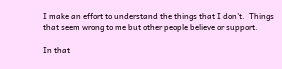I make an effort to understand the things that I don’t.  Things that seem wrong to me but other people believe or support.

In that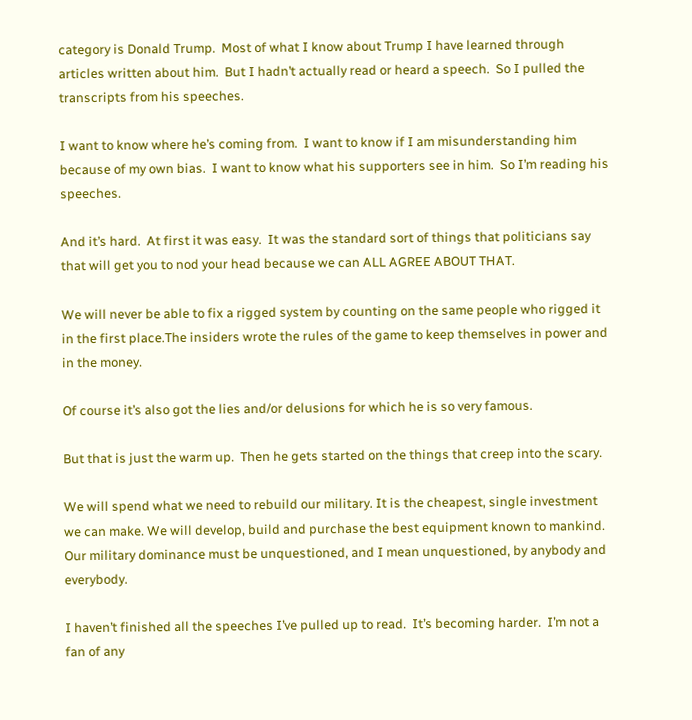category is Donald Trump.  Most of what I know about Trump I have learned through articles written about him.  But I hadn’t actually read or heard a speech.  So I pulled the transcripts from his speeches.

I want to know where he’s coming from.  I want to know if I am misunderstanding him because of my own bias.  I want to know what his supporters see in him.  So I’m reading his speeches.

And it’s hard.  At first it was easy.  It was the standard sort of things that politicians say that will get you to nod your head because we can ALL AGREE ABOUT THAT.

We will never be able to fix a rigged system by counting on the same people who rigged it in the first place.The insiders wrote the rules of the game to keep themselves in power and in the money.

Of course it’s also got the lies and/or delusions for which he is so very famous.

But that is just the warm up.  Then he gets started on the things that creep into the scary.

We will spend what we need to rebuild our military. It is the cheapest, single investment we can make. We will develop, build and purchase the best equipment known to mankind. Our military dominance must be unquestioned, and I mean unquestioned, by anybody and everybody.

I haven’t finished all the speeches I’ve pulled up to read.  It’s becoming harder.  I’m not a fan of any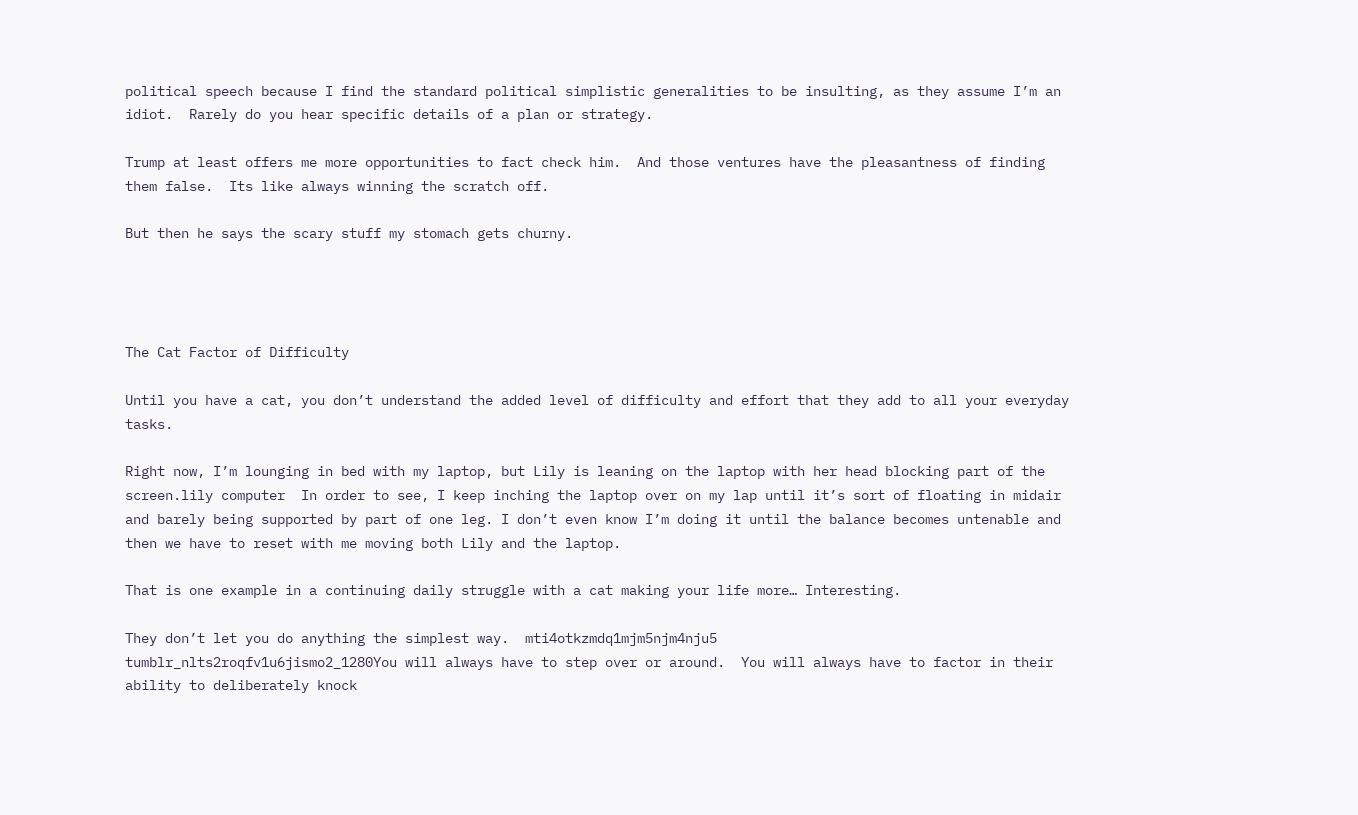political speech because I find the standard political simplistic generalities to be insulting, as they assume I’m an idiot.  Rarely do you hear specific details of a plan or strategy.

Trump at least offers me more opportunities to fact check him.  And those ventures have the pleasantness of finding them false.  Its like always winning the scratch off.

But then he says the scary stuff my stomach gets churny.




The Cat Factor of Difficulty

Until you have a cat, you don’t understand the added level of difficulty and effort that they add to all your everyday tasks.

Right now, I’m lounging in bed with my laptop, but Lily is leaning on the laptop with her head blocking part of the screen.lily computer  In order to see, I keep inching the laptop over on my lap until it’s sort of floating in midair and barely being supported by part of one leg. I don’t even know I’m doing it until the balance becomes untenable and then we have to reset with me moving both Lily and the laptop.

That is one example in a continuing daily struggle with a cat making your life more… Interesting.

They don’t let you do anything the simplest way.  mti4otkzmdq1mjm5njm4nju5
tumblr_nlts2roqfv1u6jismo2_1280You will always have to step over or around.  You will always have to factor in their ability to deliberately knock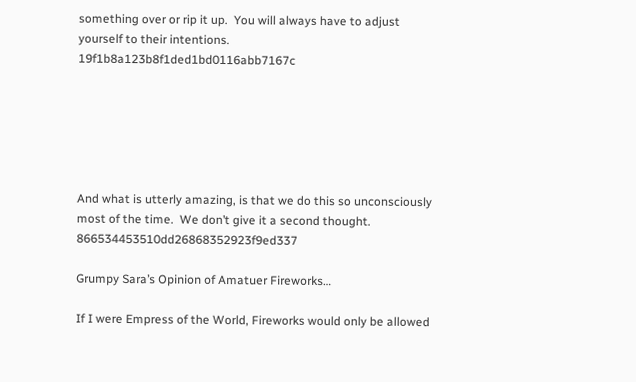something over or rip it up.  You will always have to adjust yourself to their intentions.  19f1b8a123b8f1ded1bd0116abb7167c






And what is utterly amazing, is that we do this so unconsciously most of the time.  We don’t give it a second thought.  866534453510dd26868352923f9ed337

Grumpy Sara’s Opinion of Amatuer Fireworks…

If I were Empress of the World, Fireworks would only be allowed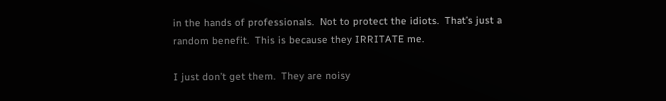in the hands of professionals.  Not to protect the idiots.  That’s just a random benefit.  This is because they IRRITATE me.

I just don’t get them.  They are noisy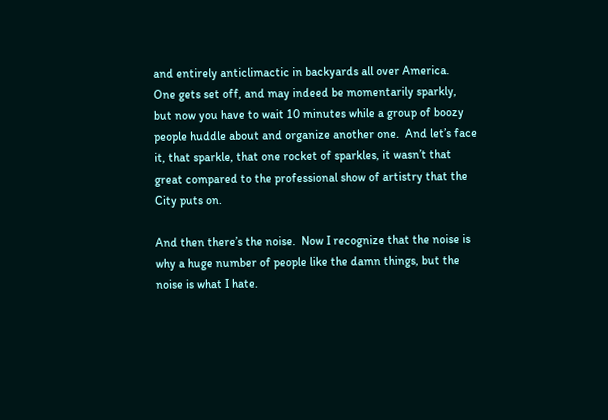and entirely anticlimactic in backyards all over America.  One gets set off, and may indeed be momentarily sparkly, but now you have to wait 10 minutes while a group of boozy people huddle about and organize another one.  And let’s face it, that sparkle, that one rocket of sparkles, it wasn’t that great compared to the professional show of artistry that the City puts on.

And then there’s the noise.  Now I recognize that the noise is why a huge number of people like the damn things, but the noise is what I hate.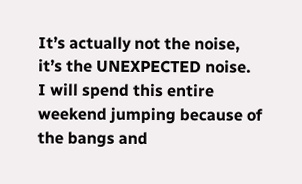It’s actually not the noise, it’s the UNEXPECTED noise.  I will spend this entire weekend jumping because of the bangs and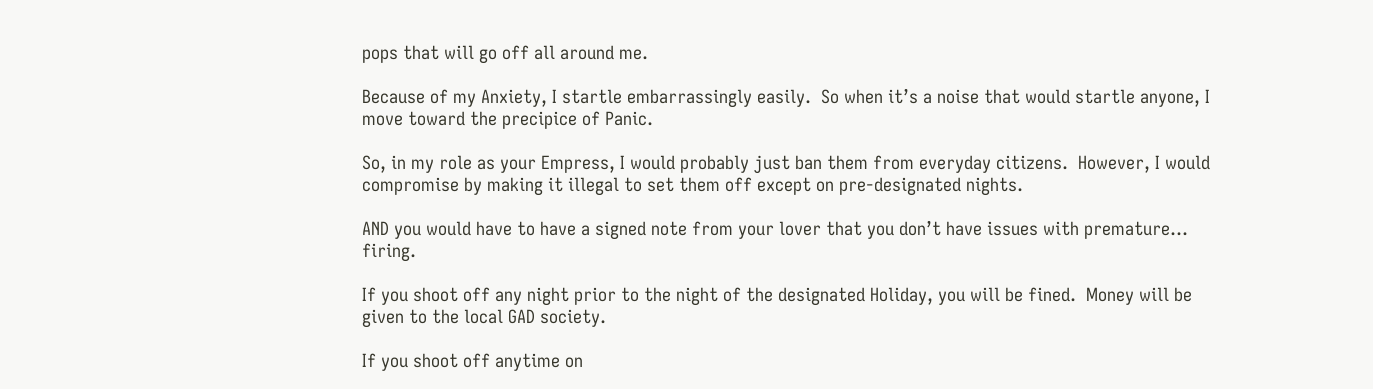pops that will go off all around me.

Because of my Anxiety, I startle embarrassingly easily.  So when it’s a noise that would startle anyone, I move toward the precipice of Panic.

So, in my role as your Empress, I would probably just ban them from everyday citizens.  However, I would compromise by making it illegal to set them off except on pre-designated nights.

AND you would have to have a signed note from your lover that you don’t have issues with premature… firing.

If you shoot off any night prior to the night of the designated Holiday, you will be fined.  Money will be given to the local GAD society.

If you shoot off anytime on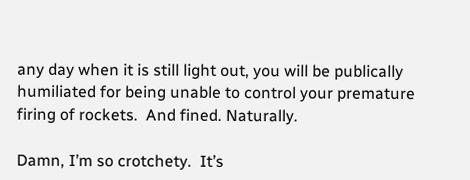any day when it is still light out, you will be publically humiliated for being unable to control your premature firing of rockets.  And fined. Naturally.

Damn, I’m so crotchety.  It’s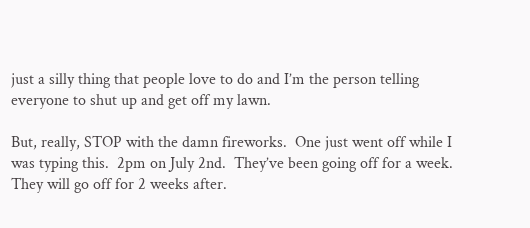just a silly thing that people love to do and I’m the person telling everyone to shut up and get off my lawn.

But, really, STOP with the damn fireworks.  One just went off while I was typing this.  2pm on July 2nd.  They’ve been going off for a week.  They will go off for 2 weeks after.